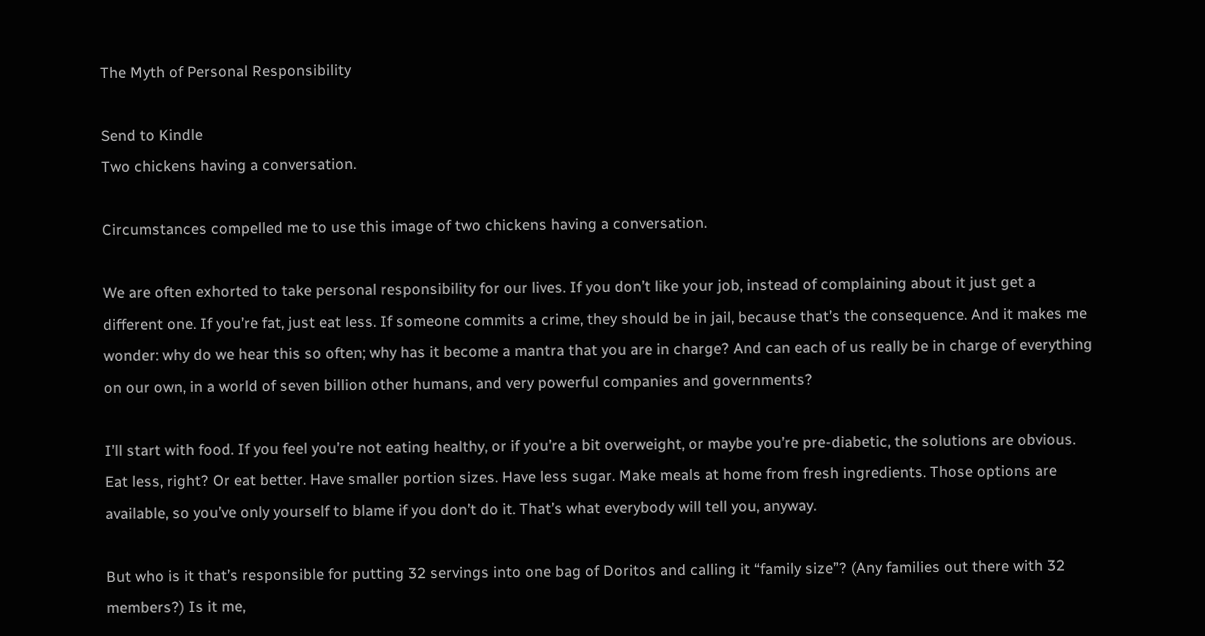The Myth of Personal Responsibility

Send to Kindle
Two chickens having a conversation.

Circumstances compelled me to use this image of two chickens having a conversation.

We are often exhorted to take personal responsibility for our lives. If you don’t like your job, instead of complaining about it just get a different one. If you’re fat, just eat less. If someone commits a crime, they should be in jail, because that’s the consequence. And it makes me wonder: why do we hear this so often; why has it become a mantra that you are in charge? And can each of us really be in charge of everything on our own, in a world of seven billion other humans, and very powerful companies and governments?

I’ll start with food. If you feel you’re not eating healthy, or if you’re a bit overweight, or maybe you’re pre-diabetic, the solutions are obvious. Eat less, right? Or eat better. Have smaller portion sizes. Have less sugar. Make meals at home from fresh ingredients. Those options are available, so you’ve only yourself to blame if you don’t do it. That’s what everybody will tell you, anyway.

But who is it that’s responsible for putting 32 servings into one bag of Doritos and calling it “family size”? (Any families out there with 32 members?) Is it me,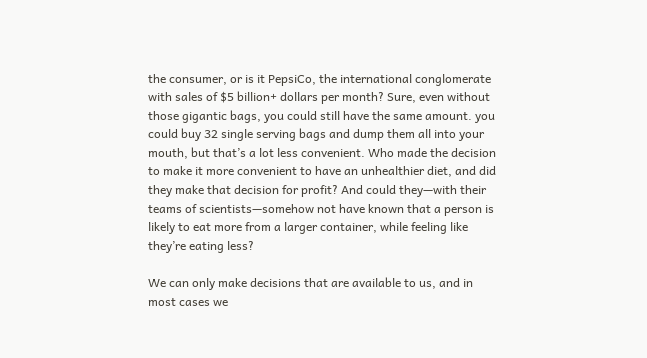the consumer, or is it PepsiCo, the international conglomerate with sales of $5 billion+ dollars per month? Sure, even without those gigantic bags, you could still have the same amount. you could buy 32 single serving bags and dump them all into your mouth, but that’s a lot less convenient. Who made the decision to make it more convenient to have an unhealthier diet, and did they make that decision for profit? And could they—with their teams of scientists—somehow not have known that a person is likely to eat more from a larger container, while feeling like they’re eating less?

We can only make decisions that are available to us, and in most cases we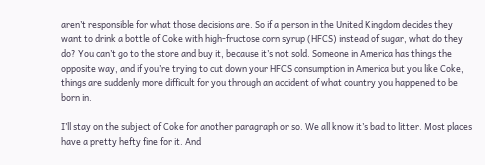aren’t responsible for what those decisions are. So if a person in the United Kingdom decides they want to drink a bottle of Coke with high-fructose corn syrup (HFCS) instead of sugar, what do they do? You can’t go to the store and buy it, because it’s not sold. Someone in America has things the opposite way, and if you’re trying to cut down your HFCS consumption in America but you like Coke, things are suddenly more difficult for you through an accident of what country you happened to be born in.

I’ll stay on the subject of Coke for another paragraph or so. We all know it’s bad to litter. Most places have a pretty hefty fine for it. And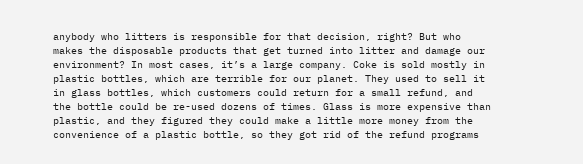anybody who litters is responsible for that decision, right? But who makes the disposable products that get turned into litter and damage our environment? In most cases, it’s a large company. Coke is sold mostly in plastic bottles, which are terrible for our planet. They used to sell it in glass bottles, which customers could return for a small refund, and the bottle could be re-used dozens of times. Glass is more expensive than plastic, and they figured they could make a little more money from the convenience of a plastic bottle, so they got rid of the refund programs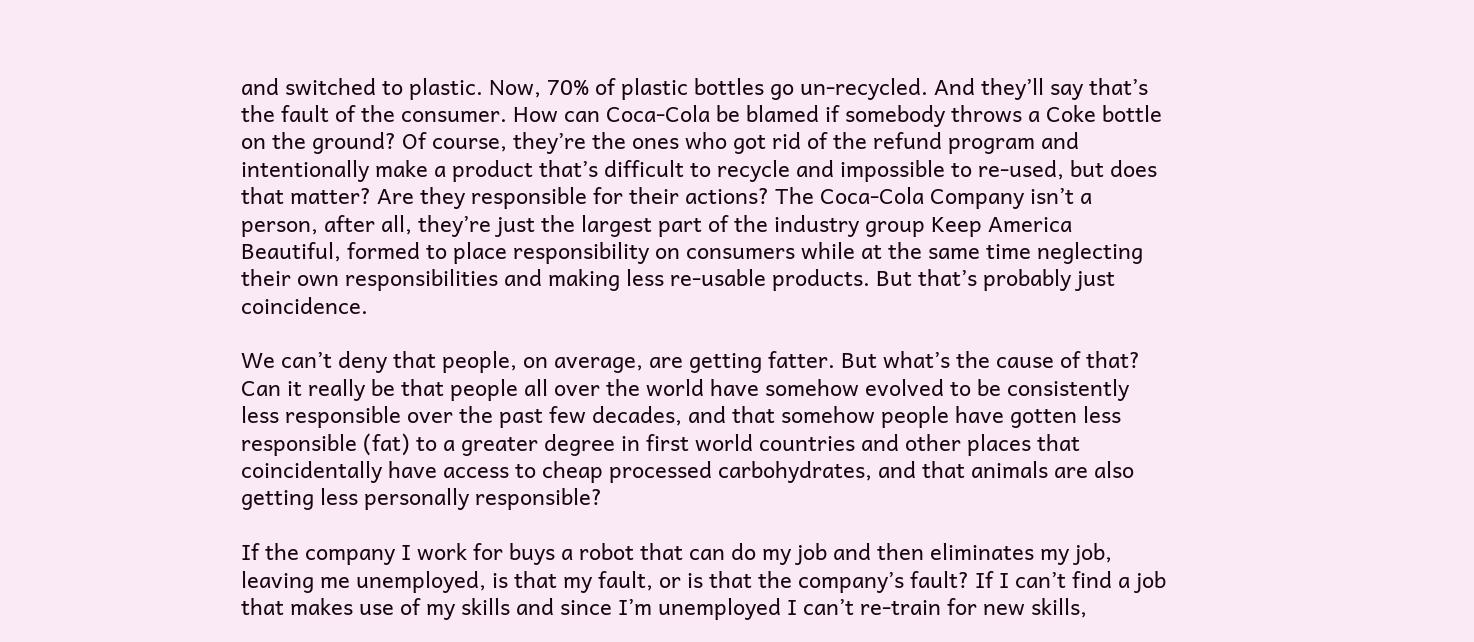and switched to plastic. Now, 70% of plastic bottles go un-recycled. And they’ll say that’s the fault of the consumer. How can Coca-Cola be blamed if somebody throws a Coke bottle on the ground? Of course, they’re the ones who got rid of the refund program and intentionally make a product that’s difficult to recycle and impossible to re-used, but does that matter? Are they responsible for their actions? The Coca-Cola Company isn’t a person, after all, they’re just the largest part of the industry group Keep America Beautiful, formed to place responsibility on consumers while at the same time neglecting their own responsibilities and making less re-usable products. But that’s probably just coincidence.

We can’t deny that people, on average, are getting fatter. But what’s the cause of that? Can it really be that people all over the world have somehow evolved to be consistently less responsible over the past few decades, and that somehow people have gotten less responsible (fat) to a greater degree in first world countries and other places that coincidentally have access to cheap processed carbohydrates, and that animals are also getting less personally responsible?

If the company I work for buys a robot that can do my job and then eliminates my job, leaving me unemployed, is that my fault, or is that the company’s fault? If I can’t find a job that makes use of my skills and since I’m unemployed I can’t re-train for new skills,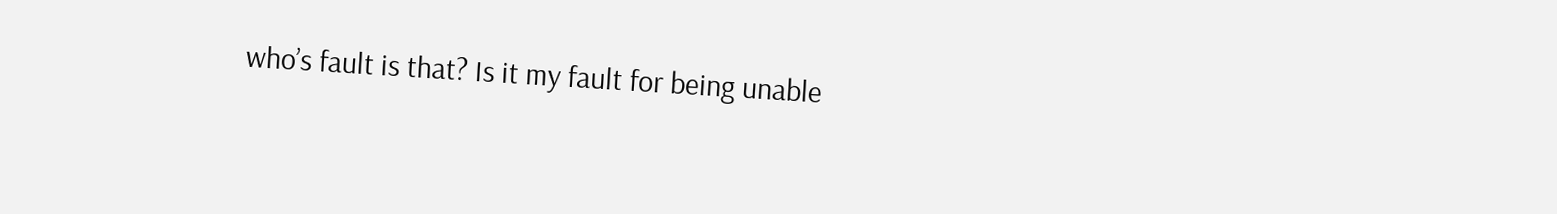who’s fault is that? Is it my fault for being unable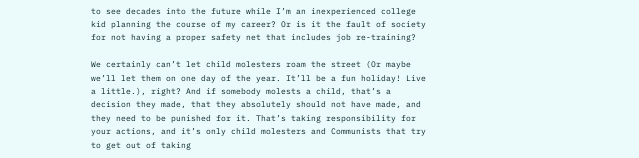to see decades into the future while I’m an inexperienced college kid planning the course of my career? Or is it the fault of society for not having a proper safety net that includes job re-training?

We certainly can’t let child molesters roam the street (Or maybe we’ll let them on one day of the year. It’ll be a fun holiday! Live a little.), right? And if somebody molests a child, that’s a decision they made, that they absolutely should not have made, and they need to be punished for it. That’s taking responsibility for your actions, and it’s only child molesters and Communists that try to get out of taking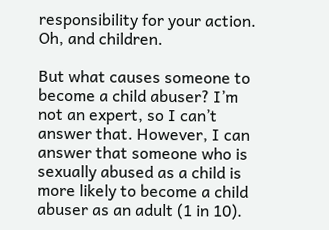responsibility for your action. Oh, and children.

But what causes someone to become a child abuser? I’m not an expert, so I can’t answer that. However, I can answer that someone who is sexually abused as a child is more likely to become a child abuser as an adult (1 in 10).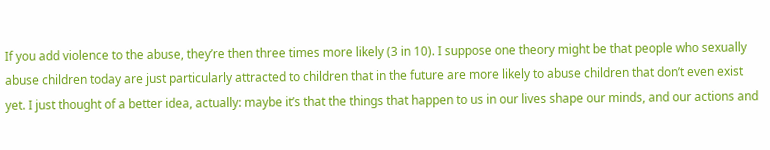If you add violence to the abuse, they’re then three times more likely (3 in 10). I suppose one theory might be that people who sexually abuse children today are just particularly attracted to children that in the future are more likely to abuse children that don’t even exist yet. I just thought of a better idea, actually: maybe it’s that the things that happen to us in our lives shape our minds, and our actions and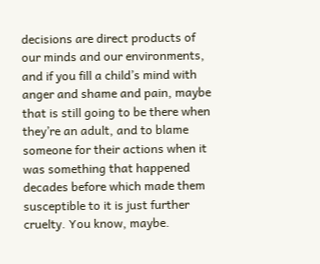decisions are direct products of our minds and our environments, and if you fill a child’s mind with anger and shame and pain, maybe that is still going to be there when they’re an adult, and to blame someone for their actions when it was something that happened decades before which made them susceptible to it is just further cruelty. You know, maybe.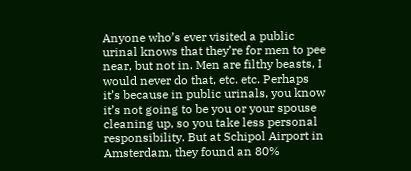Anyone who’s ever visited a public urinal knows that they’re for men to pee near, but not in. Men are filthy beasts, I would never do that, etc. etc. Perhaps it’s because in public urinals, you know it’s not going to be you or your spouse cleaning up, so you take less personal responsibility. But at Schipol Airport in Amsterdam, they found an 80%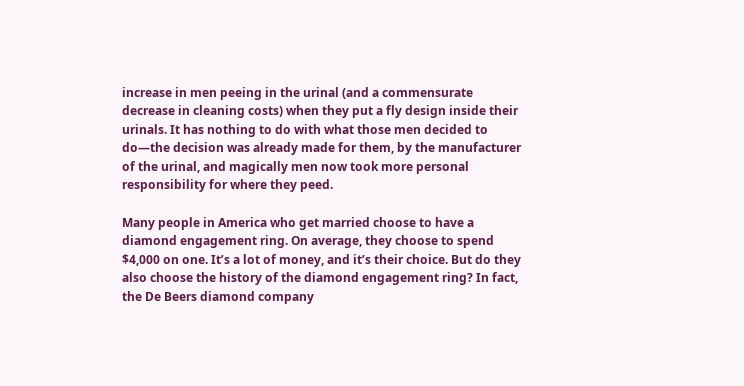increase in men peeing in the urinal (and a commensurate decrease in cleaning costs) when they put a fly design inside their urinals. It has nothing to do with what those men decided to do—the decision was already made for them, by the manufacturer of the urinal, and magically men now took more personal responsibility for where they peed.

Many people in America who get married choose to have a diamond engagement ring. On average, they choose to spend $4,000 on one. It’s a lot of money, and it’s their choice. But do they also choose the history of the diamond engagement ring? In fact, the De Beers diamond company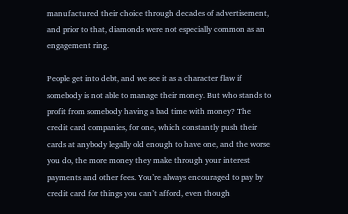manufactured their choice through decades of advertisement, and prior to that, diamonds were not especially common as an engagement ring.

People get into debt, and we see it as a character flaw if somebody is not able to manage their money. But who stands to profit from somebody having a bad time with money? The credit card companies, for one, which constantly push their cards at anybody legally old enough to have one, and the worse you do, the more money they make through your interest payments and other fees. You’re always encouraged to pay by credit card for things you can’t afford, even though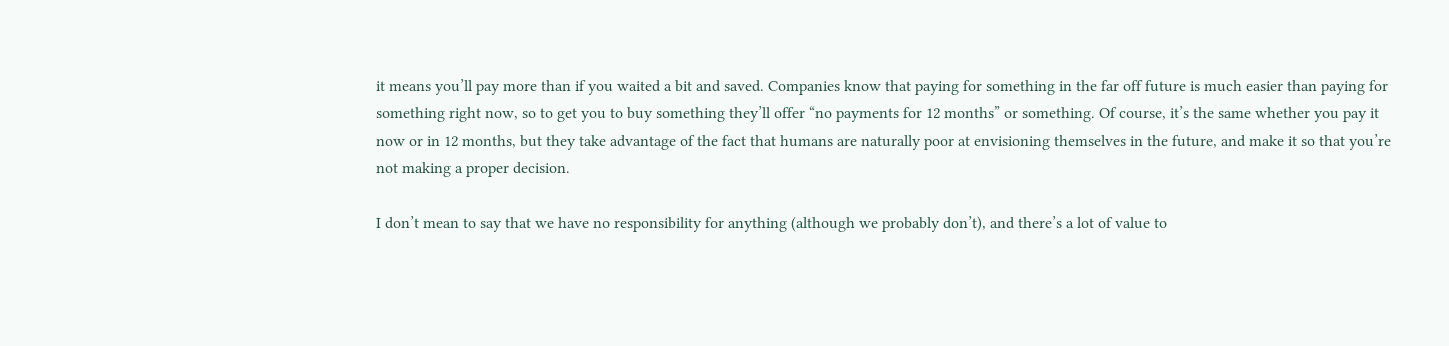it means you’ll pay more than if you waited a bit and saved. Companies know that paying for something in the far off future is much easier than paying for something right now, so to get you to buy something they’ll offer “no payments for 12 months” or something. Of course, it’s the same whether you pay it now or in 12 months, but they take advantage of the fact that humans are naturally poor at envisioning themselves in the future, and make it so that you’re not making a proper decision.

I don’t mean to say that we have no responsibility for anything (although we probably don’t), and there’s a lot of value to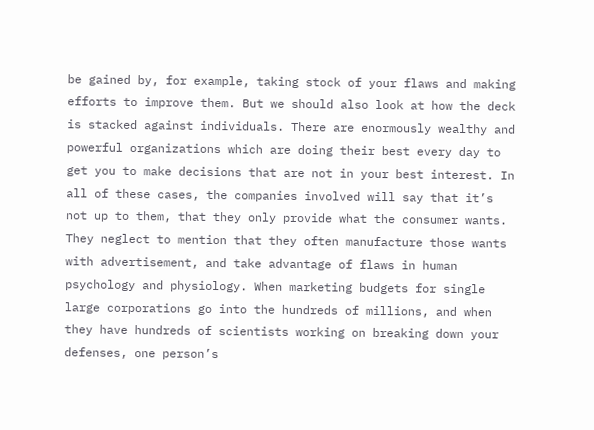be gained by, for example, taking stock of your flaws and making efforts to improve them. But we should also look at how the deck is stacked against individuals. There are enormously wealthy and powerful organizations which are doing their best every day to get you to make decisions that are not in your best interest. In all of these cases, the companies involved will say that it’s not up to them, that they only provide what the consumer wants. They neglect to mention that they often manufacture those wants with advertisement, and take advantage of flaws in human psychology and physiology. When marketing budgets for single large corporations go into the hundreds of millions, and when they have hundreds of scientists working on breaking down your defenses, one person’s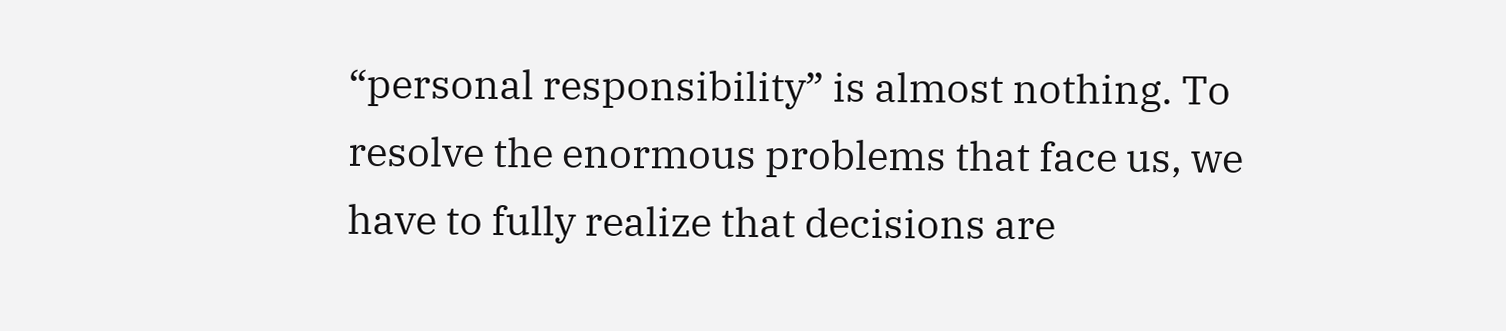“personal responsibility” is almost nothing. To resolve the enormous problems that face us, we have to fully realize that decisions are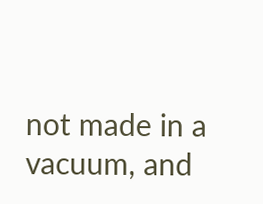not made in a vacuum, and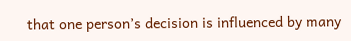that one person’s decision is influenced by many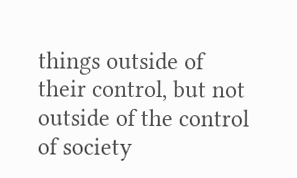things outside of their control, but not outside of the control of society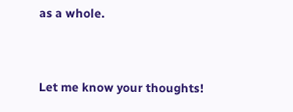as a whole.


Let me know your thoughts!